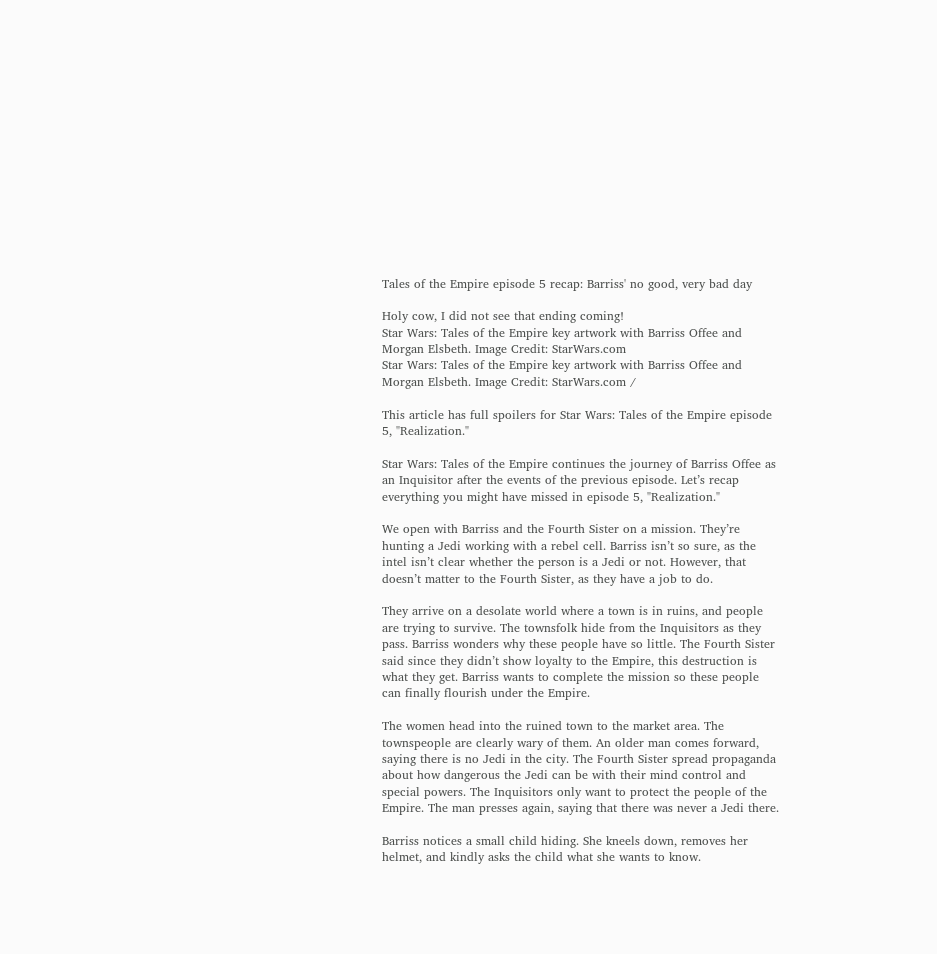Tales of the Empire episode 5 recap: Barriss' no good, very bad day

Holy cow, I did not see that ending coming!
Star Wars: Tales of the Empire key artwork with Barriss Offee and Morgan Elsbeth. Image Credit: StarWars.com
Star Wars: Tales of the Empire key artwork with Barriss Offee and Morgan Elsbeth. Image Credit: StarWars.com /

This article has full spoilers for Star Wars: Tales of the Empire episode 5, "Realization."

Star Wars: Tales of the Empire continues the journey of Barriss Offee as an Inquisitor after the events of the previous episode. Let’s recap everything you might have missed in episode 5, "Realization."

We open with Barriss and the Fourth Sister on a mission. They’re hunting a Jedi working with a rebel cell. Barriss isn’t so sure, as the intel isn’t clear whether the person is a Jedi or not. However, that doesn’t matter to the Fourth Sister, as they have a job to do.

They arrive on a desolate world where a town is in ruins, and people are trying to survive. The townsfolk hide from the Inquisitors as they pass. Barriss wonders why these people have so little. The Fourth Sister said since they didn’t show loyalty to the Empire, this destruction is what they get. Barriss wants to complete the mission so these people can finally flourish under the Empire.

The women head into the ruined town to the market area. The townspeople are clearly wary of them. An older man comes forward, saying there is no Jedi in the city. The Fourth Sister spread propaganda about how dangerous the Jedi can be with their mind control and special powers. The Inquisitors only want to protect the people of the Empire. The man presses again, saying that there was never a Jedi there.

Barriss notices a small child hiding. She kneels down, removes her helmet, and kindly asks the child what she wants to know.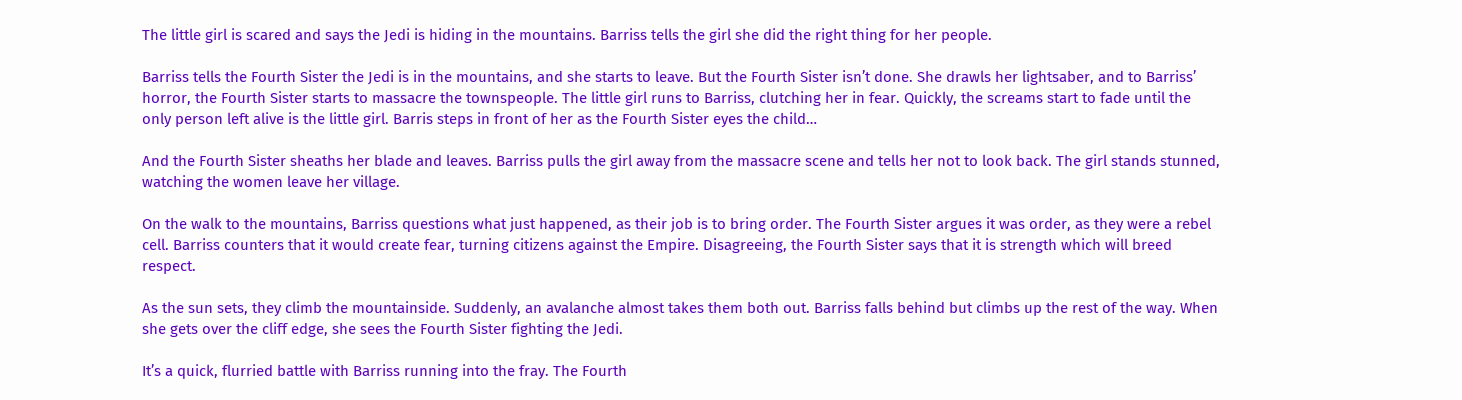The little girl is scared and says the Jedi is hiding in the mountains. Barriss tells the girl she did the right thing for her people.

Barriss tells the Fourth Sister the Jedi is in the mountains, and she starts to leave. But the Fourth Sister isn’t done. She drawls her lightsaber, and to Barriss’ horror, the Fourth Sister starts to massacre the townspeople. The little girl runs to Barriss, clutching her in fear. Quickly, the screams start to fade until the only person left alive is the little girl. Barris steps in front of her as the Fourth Sister eyes the child…

And the Fourth Sister sheaths her blade and leaves. Barriss pulls the girl away from the massacre scene and tells her not to look back. The girl stands stunned, watching the women leave her village.

On the walk to the mountains, Barriss questions what just happened, as their job is to bring order. The Fourth Sister argues it was order, as they were a rebel cell. Barriss counters that it would create fear, turning citizens against the Empire. Disagreeing, the Fourth Sister says that it is strength which will breed respect.

As the sun sets, they climb the mountainside. Suddenly, an avalanche almost takes them both out. Barriss falls behind but climbs up the rest of the way. When she gets over the cliff edge, she sees the Fourth Sister fighting the Jedi.

It’s a quick, flurried battle with Barriss running into the fray. The Fourth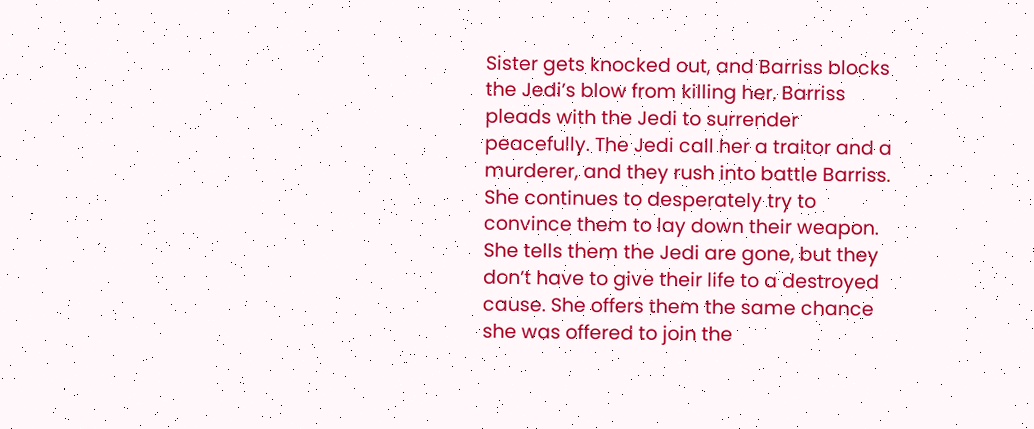Sister gets knocked out, and Barriss blocks the Jedi’s blow from killing her. Barriss pleads with the Jedi to surrender peacefully. The Jedi call her a traitor and a murderer, and they rush into battle Barriss. She continues to desperately try to convince them to lay down their weapon. She tells them the Jedi are gone, but they don’t have to give their life to a destroyed cause. She offers them the same chance she was offered to join the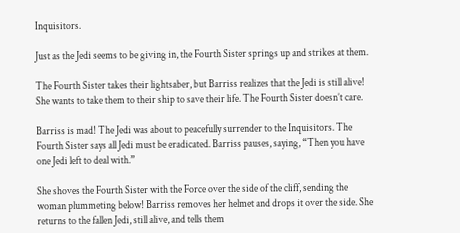Inquisitors.

Just as the Jedi seems to be giving in, the Fourth Sister springs up and strikes at them.

The Fourth Sister takes their lightsaber, but Barriss realizes that the Jedi is still alive! She wants to take them to their ship to save their life. The Fourth Sister doesn’t care.

Barriss is mad! The Jedi was about to peacefully surrender to the Inquisitors. The Fourth Sister says all Jedi must be eradicated. Barriss pauses, saying, “Then you have one Jedi left to deal with.”

She shoves the Fourth Sister with the Force over the side of the cliff, sending the woman plummeting below! Barriss removes her helmet and drops it over the side. She returns to the fallen Jedi, still alive, and tells them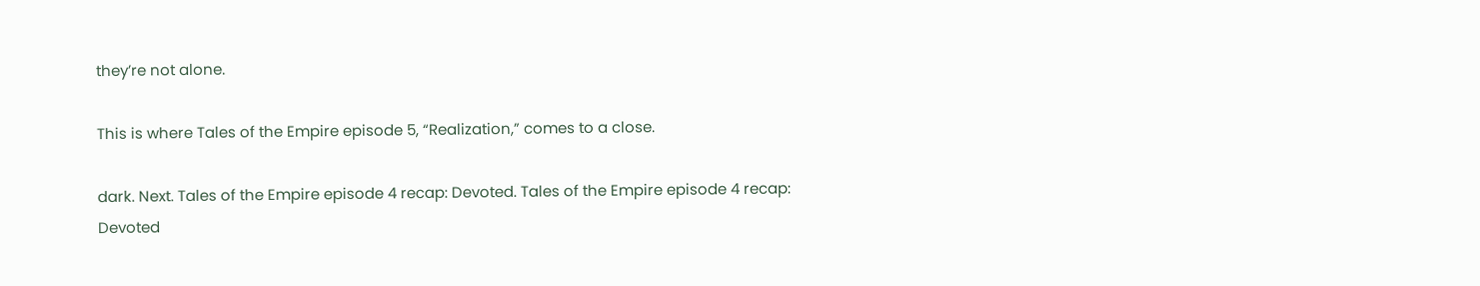they’re not alone.

This is where Tales of the Empire episode 5, “Realization,” comes to a close.

dark. Next. Tales of the Empire episode 4 recap: Devoted. Tales of the Empire episode 4 recap: Devoted